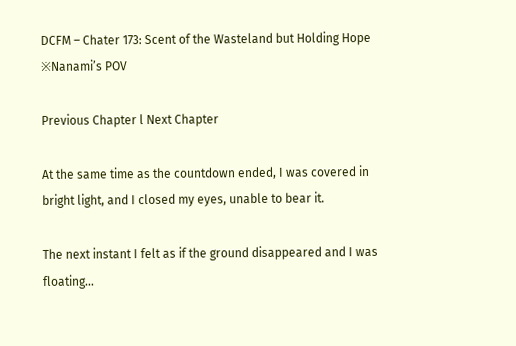DCFM – Chater 173: Scent of the Wasteland but Holding Hope ※Nanami’s POV

Previous Chapter l Next Chapter

At the same time as the countdown ended, I was covered in bright light, and I closed my eyes, unable to bear it.

The next instant I felt as if the ground disappeared and I was floating…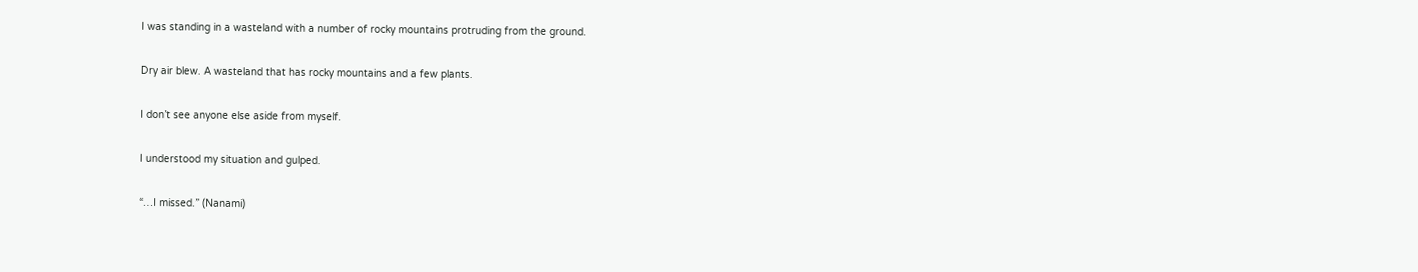I was standing in a wasteland with a number of rocky mountains protruding from the ground.

Dry air blew. A wasteland that has rocky mountains and a few plants.

I don’t see anyone else aside from myself.

I understood my situation and gulped.

“…I missed.” (Nanami)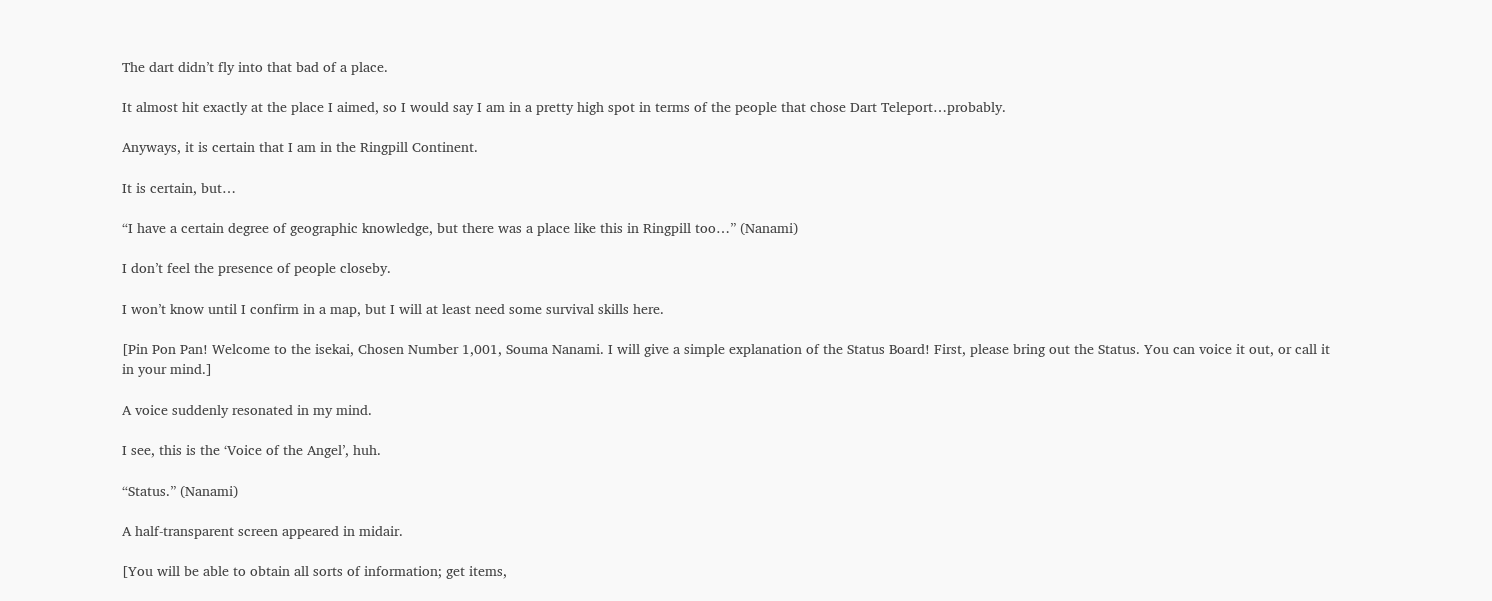The dart didn’t fly into that bad of a place.

It almost hit exactly at the place I aimed, so I would say I am in a pretty high spot in terms of the people that chose Dart Teleport…probably.

Anyways, it is certain that I am in the Ringpill Continent.

It is certain, but…

“I have a certain degree of geographic knowledge, but there was a place like this in Ringpill too…” (Nanami)

I don’t feel the presence of people closeby.

I won’t know until I confirm in a map, but I will at least need some survival skills here.

[Pin Pon Pan! Welcome to the isekai, Chosen Number 1,001, Souma Nanami. I will give a simple explanation of the Status Board! First, please bring out the Status. You can voice it out, or call it in your mind.]

A voice suddenly resonated in my mind.

I see, this is the ‘Voice of the Angel’, huh.

“Status.” (Nanami)

A half-transparent screen appeared in midair.

[You will be able to obtain all sorts of information; get items,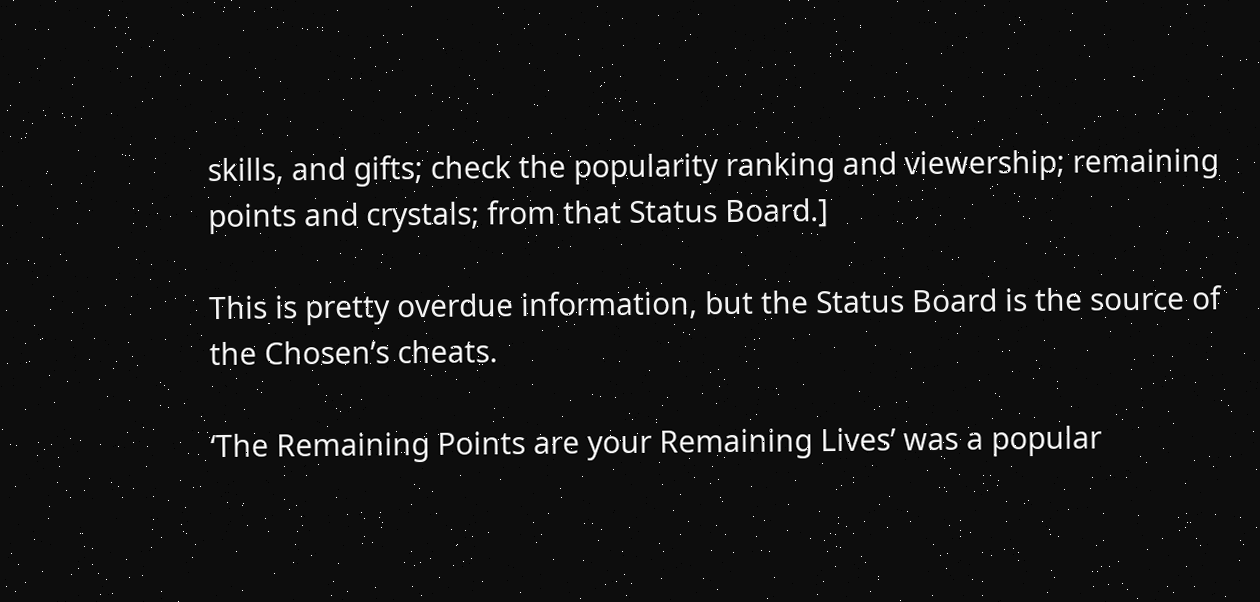skills, and gifts; check the popularity ranking and viewership; remaining points and crystals; from that Status Board.]

This is pretty overdue information, but the Status Board is the source of the Chosen’s cheats.

‘The Remaining Points are your Remaining Lives’ was a popular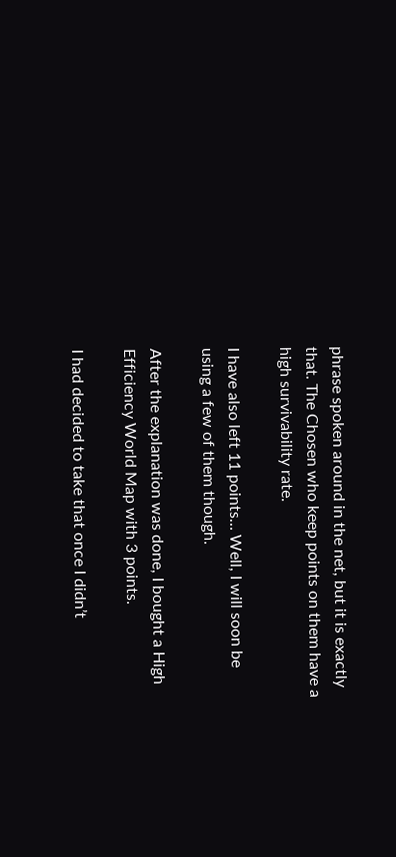phrase spoken around in the net, but it is exactly that. The Chosen who keep points on them have a high survivability rate.

I have also left 11 points… Well, I will soon be using a few of them though.

After the explanation was done, I bought a High Efficiency World Map with 3 points.

I had decided to take that once I didn’t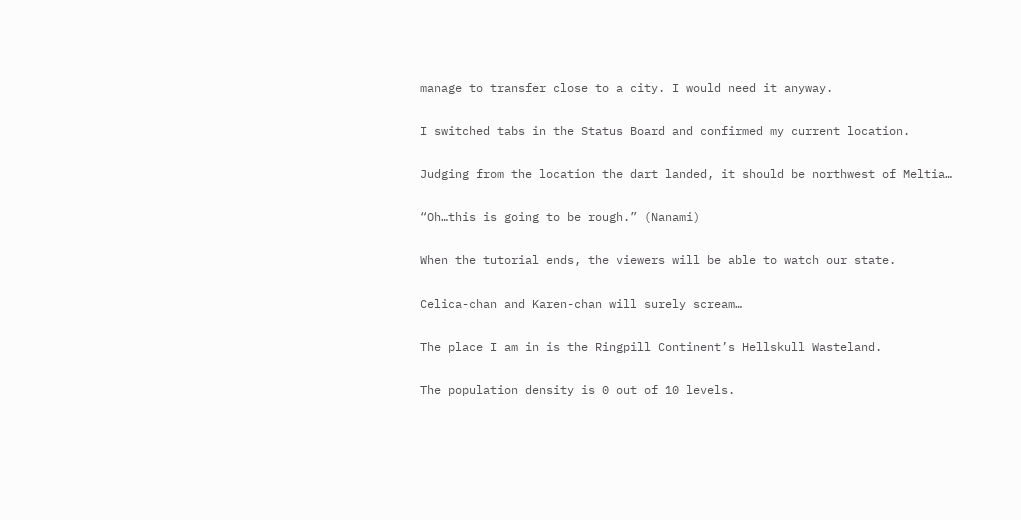manage to transfer close to a city. I would need it anyway.

I switched tabs in the Status Board and confirmed my current location.

Judging from the location the dart landed, it should be northwest of Meltia…

“Oh…this is going to be rough.” (Nanami)

When the tutorial ends, the viewers will be able to watch our state.

Celica-chan and Karen-chan will surely scream…

The place I am in is the Ringpill Continent’s Hellskull Wasteland.

The population density is 0 out of 10 levels.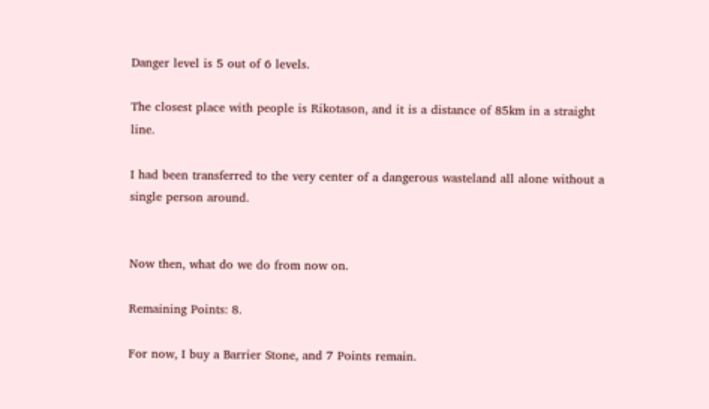Danger level is 5 out of 6 levels.

The closest place with people is Rikotason, and it is a distance of 85km in a straight line.

I had been transferred to the very center of a dangerous wasteland all alone without a single person around.


Now then, what do we do from now on.

Remaining Points: 8.

For now, I buy a Barrier Stone, and 7 Points remain.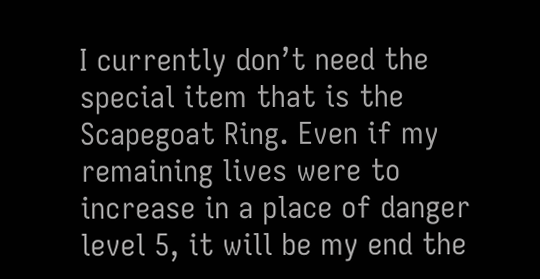I currently don’t need the special item that is the Scapegoat Ring. Even if my remaining lives were to increase in a place of danger level 5, it will be my end the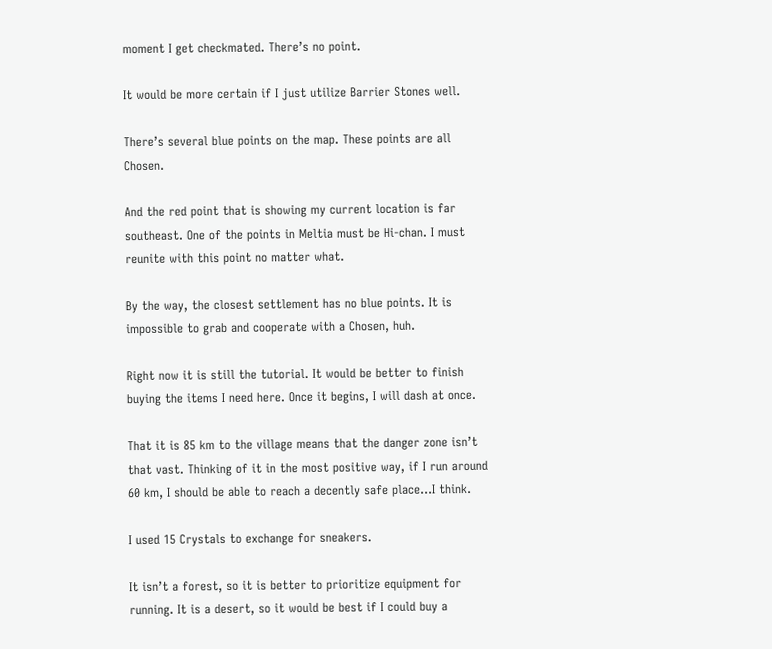moment I get checkmated. There’s no point.

It would be more certain if I just utilize Barrier Stones well.

There’s several blue points on the map. These points are all Chosen.

And the red point that is showing my current location is far southeast. One of the points in Meltia must be Hi-chan. I must reunite with this point no matter what.

By the way, the closest settlement has no blue points. It is impossible to grab and cooperate with a Chosen, huh.

Right now it is still the tutorial. It would be better to finish buying the items I need here. Once it begins, I will dash at once.

That it is 85 km to the village means that the danger zone isn’t that vast. Thinking of it in the most positive way, if I run around 60 km, I should be able to reach a decently safe place…I think.

I used 15 Crystals to exchange for sneakers.

It isn’t a forest, so it is better to prioritize equipment for running. It is a desert, so it would be best if I could buy a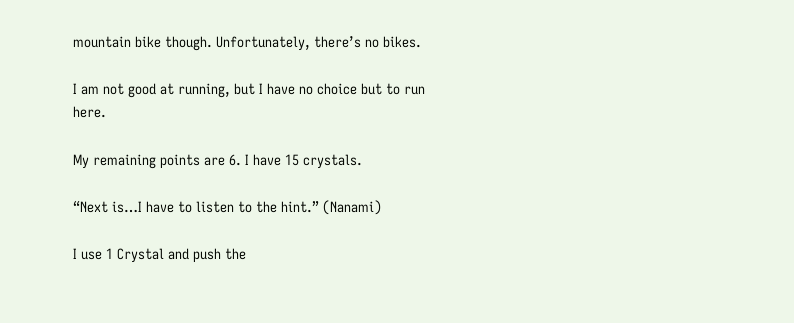mountain bike though. Unfortunately, there’s no bikes.

I am not good at running, but I have no choice but to run here.

My remaining points are 6. I have 15 crystals.

“Next is…I have to listen to the hint.” (Nanami)

I use 1 Crystal and push the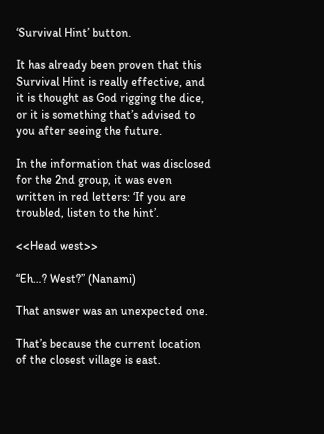‘Survival Hint’ button.

It has already been proven that this Survival Hint is really effective, and it is thought as God rigging the dice, or it is something that’s advised to you after seeing the future.

In the information that was disclosed for the 2nd group, it was even written in red letters: ‘If you are troubled, listen to the hint’.

<<Head west>>

“Eh…? West?” (Nanami)

That answer was an unexpected one.

That’s because the current location of the closest village is east.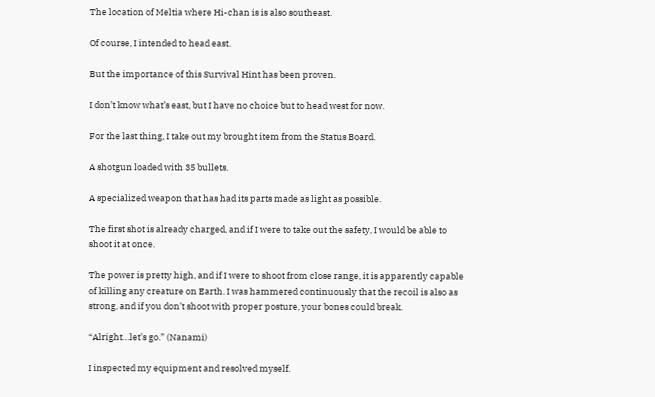The location of Meltia where Hi-chan is is also southeast.

Of course, I intended to head east.

But the importance of this Survival Hint has been proven.

I don’t know what’s east, but I have no choice but to head west for now.

For the last thing, I take out my brought item from the Status Board.

A shotgun loaded with 35 bullets.

A specialized weapon that has had its parts made as light as possible.

The first shot is already charged, and if I were to take out the safety, I would be able to shoot it at once.

The power is pretty high, and if I were to shoot from close range, it is apparently capable of killing any creature on Earth. I was hammered continuously that the recoil is also as strong, and if you don’t shoot with proper posture, your bones could break.

“Alright…let’s go.” (Nanami)

I inspected my equipment and resolved myself.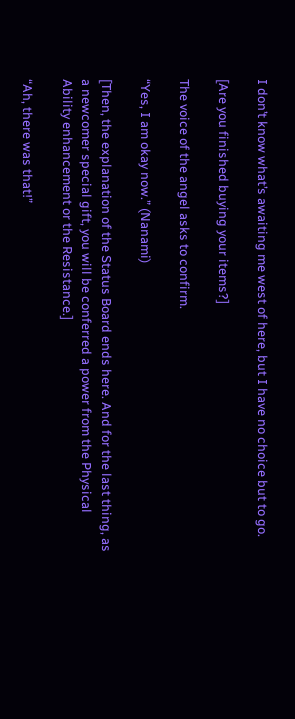I don’t know what’s awaiting me west of here, but I have no choice but to go.

[Are you finished buying your items?]

The voice of the angel asks to confirm.

“Yes, I am okay now.” (Nanami)

[Then, the explanation of the Status Board ends here. And for the last thing, as a newcomer special gift, you will be conferred a power from the Physical Ability enhancement or the Resistance.]

“Ah, there was that!”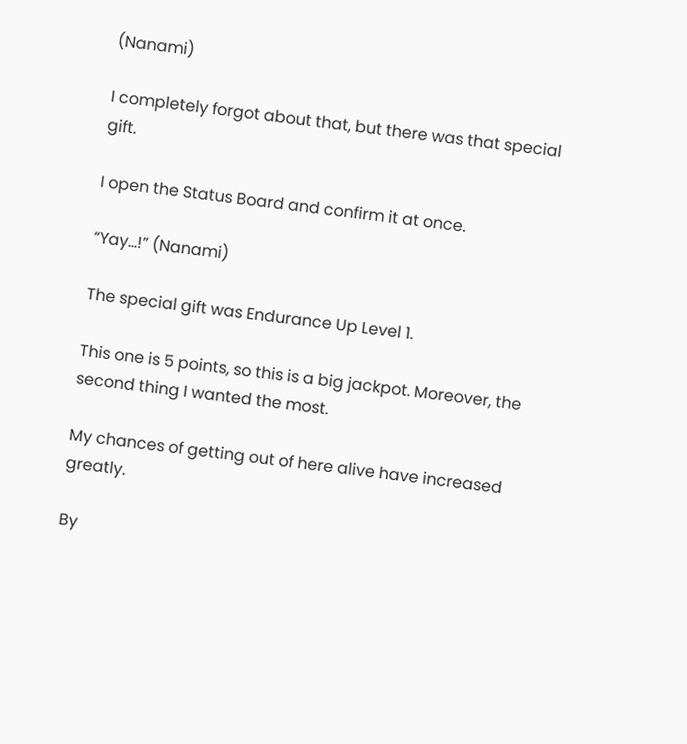(Nanami)

I completely forgot about that, but there was that special gift.

I open the Status Board and confirm it at once.

“Yay…!” (Nanami)

The special gift was Endurance Up Level 1.

This one is 5 points, so this is a big jackpot. Moreover, the second thing I wanted the most.

My chances of getting out of here alive have increased greatly.

By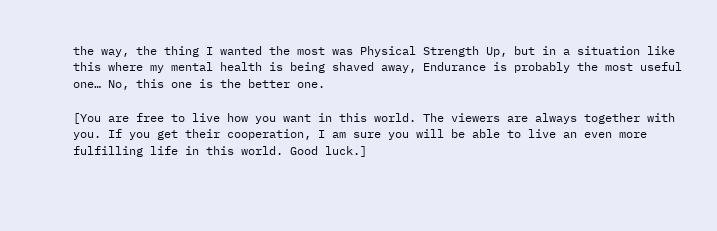the way, the thing I wanted the most was Physical Strength Up, but in a situation like this where my mental health is being shaved away, Endurance is probably the most useful one… No, this one is the better one.

[You are free to live how you want in this world. The viewers are always together with you. If you get their cooperation, I am sure you will be able to live an even more fulfilling life in this world. Good luck.]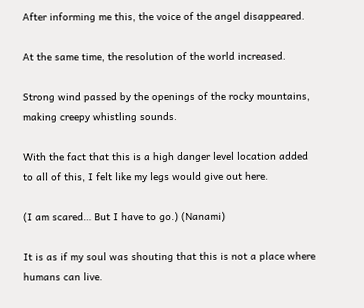After informing me this, the voice of the angel disappeared.

At the same time, the resolution of the world increased.

Strong wind passed by the openings of the rocky mountains, making creepy whistling sounds.

With the fact that this is a high danger level location added to all of this, I felt like my legs would give out here.

(I am scared… But I have to go.) (Nanami)

It is as if my soul was shouting that this is not a place where humans can live.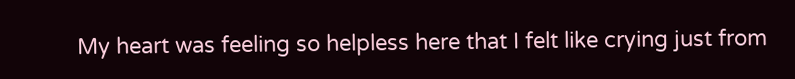My heart was feeling so helpless here that I felt like crying just from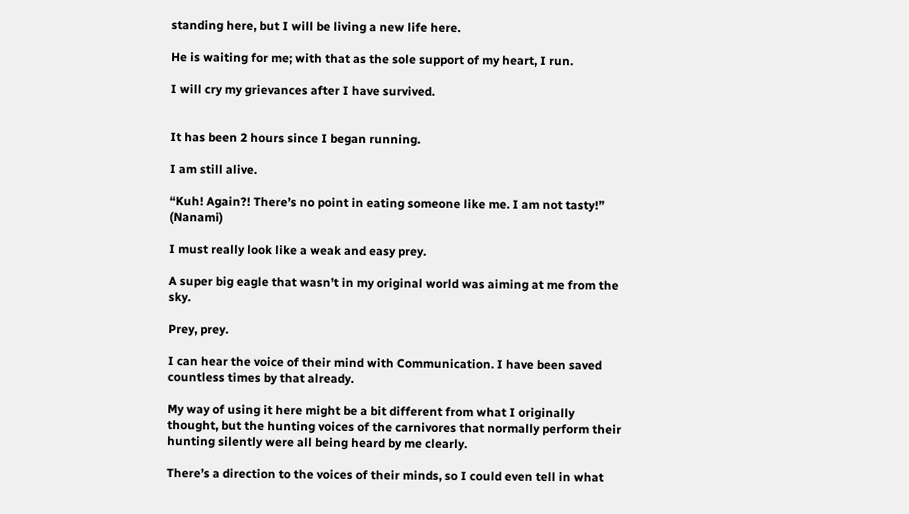standing here, but I will be living a new life here.

He is waiting for me; with that as the sole support of my heart, I run.

I will cry my grievances after I have survived.


It has been 2 hours since I began running.

I am still alive.

“Kuh! Again?! There’s no point in eating someone like me. I am not tasty!” (Nanami)

I must really look like a weak and easy prey.

A super big eagle that wasn’t in my original world was aiming at me from the sky.

Prey, prey.

I can hear the voice of their mind with Communication. I have been saved countless times by that already.

My way of using it here might be a bit different from what I originally thought, but the hunting voices of the carnivores that normally perform their hunting silently were all being heard by me clearly.

There’s a direction to the voices of their minds, so I could even tell in what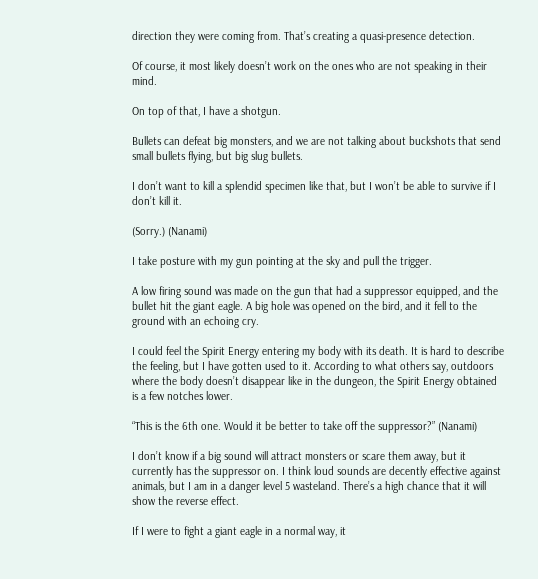direction they were coming from. That’s creating a quasi-presence detection.

Of course, it most likely doesn’t work on the ones who are not speaking in their mind.

On top of that, I have a shotgun.

Bullets can defeat big monsters, and we are not talking about buckshots that send small bullets flying, but big slug bullets.

I don’t want to kill a splendid specimen like that, but I won’t be able to survive if I don’t kill it.

(Sorry.) (Nanami)

I take posture with my gun pointing at the sky and pull the trigger.

A low firing sound was made on the gun that had a suppressor equipped, and the bullet hit the giant eagle. A big hole was opened on the bird, and it fell to the ground with an echoing cry.

I could feel the Spirit Energy entering my body with its death. It is hard to describe the feeling, but I have gotten used to it. According to what others say, outdoors where the body doesn’t disappear like in the dungeon, the Spirit Energy obtained is a few notches lower.

“This is the 6th one. Would it be better to take off the suppressor?” (Nanami)

I don’t know if a big sound will attract monsters or scare them away, but it currently has the suppressor on. I think loud sounds are decently effective against animals, but I am in a danger level 5 wasteland. There’s a high chance that it will show the reverse effect.

If I were to fight a giant eagle in a normal way, it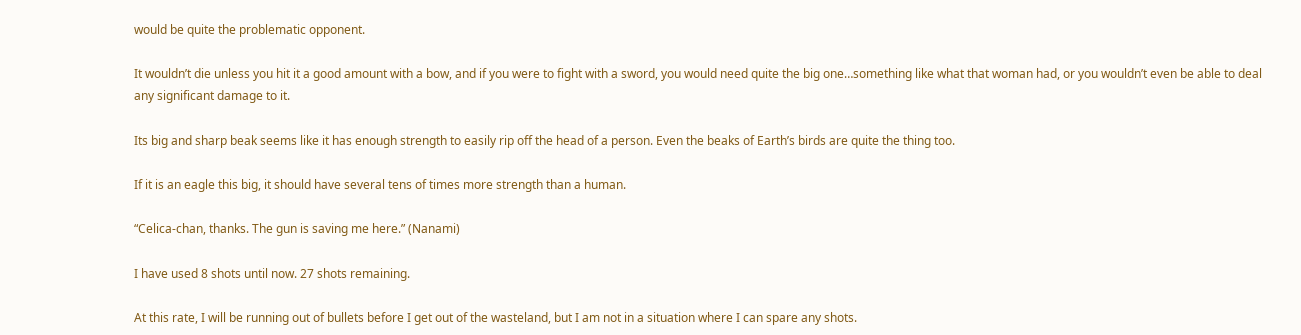would be quite the problematic opponent.

It wouldn’t die unless you hit it a good amount with a bow, and if you were to fight with a sword, you would need quite the big one…something like what that woman had, or you wouldn’t even be able to deal any significant damage to it.

Its big and sharp beak seems like it has enough strength to easily rip off the head of a person. Even the beaks of Earth’s birds are quite the thing too.

If it is an eagle this big, it should have several tens of times more strength than a human.

“Celica-chan, thanks. The gun is saving me here.” (Nanami)

I have used 8 shots until now. 27 shots remaining.

At this rate, I will be running out of bullets before I get out of the wasteland, but I am not in a situation where I can spare any shots.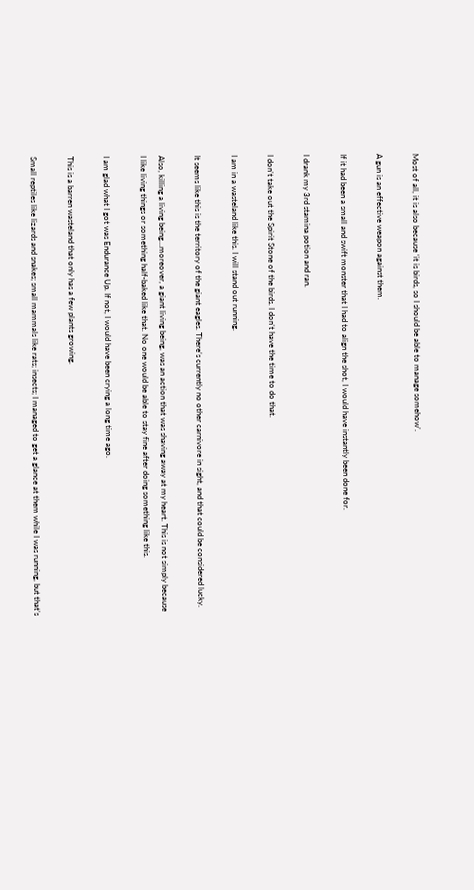Most of all, it is also because ‘it is birds, so I should be able to manage somehow’.

A gun is an effective weapon against them.

If it had been a small and swift monster that I had to align the shot, I would have instantly been done for.

I drank my 3rd stamina potion and ran.

I don’t take out the Spirit Stone of the birds. I don’t have the time to do that.

I am in a wasteland like this. I will stand out running.

It seems like this is the territory of the giant eagles. There’s currently no other carnivore in sight, and that could be considered lucky.

Also, killing a living being…moreover, a giant living being, was an action that was shaving away at my heart. This is not simply because I like living things or something half-baked like that. No one would be able to stay fine after doing something like this.

I am glad what I got was Endurance Up. If not, I would have been crying a long time ago.

This is a barren wasteland that only has a few plants growing.

Small reptiles like lizards and snakes; small mammals like rats; insects; I managed to get a glance at them while I was running, but that’s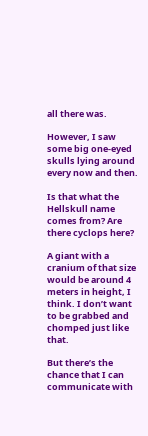all there was.

However, I saw some big one-eyed skulls lying around every now and then.

Is that what the Hellskull name comes from? Are there cyclops here?

A giant with a cranium of that size would be around 4 meters in height, I think. I don’t want to be grabbed and chomped just like that.

But there’s the chance that I can communicate with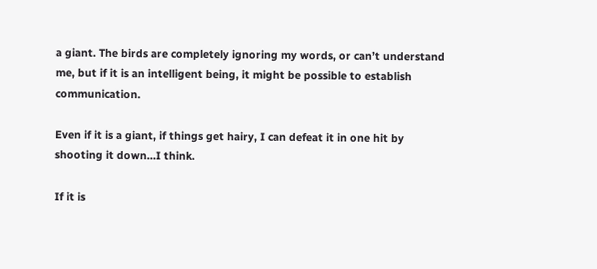a giant. The birds are completely ignoring my words, or can’t understand me, but if it is an intelligent being, it might be possible to establish communication.

Even if it is a giant, if things get hairy, I can defeat it in one hit by shooting it down…I think.

If it is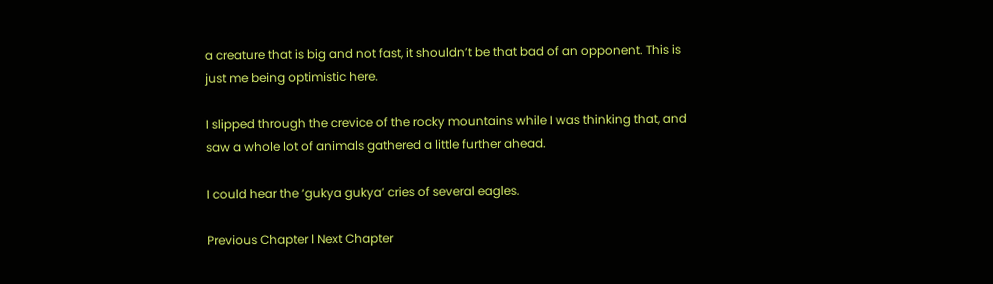a creature that is big and not fast, it shouldn’t be that bad of an opponent. This is just me being optimistic here.

I slipped through the crevice of the rocky mountains while I was thinking that, and saw a whole lot of animals gathered a little further ahead.

I could hear the ‘gukya gukya’ cries of several eagles.

Previous Chapter l Next Chapter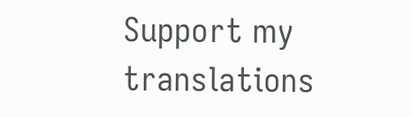Support my translations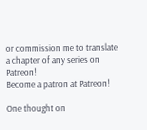or commission me to translate a chapter of any series on Patreon!
Become a patron at Patreon!

One thought on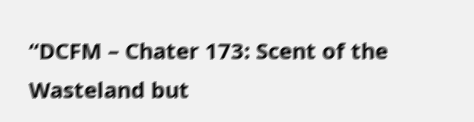“DCFM – Chater 173: Scent of the Wasteland but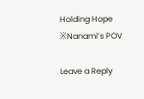Holding Hope ※Nanami’s POV

Leave a Reply